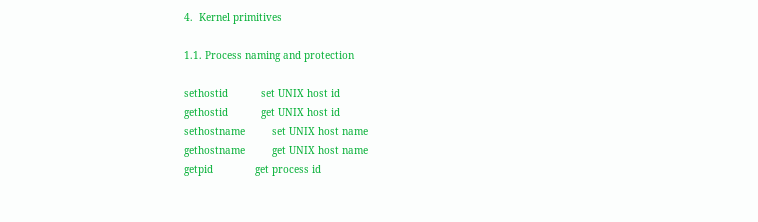4.  Kernel primitives

1.1. Process naming and protection

sethostid           set UNIX host id
gethostid           get UNIX host id
sethostname         set UNIX host name
gethostname         get UNIX host name
getpid              get process id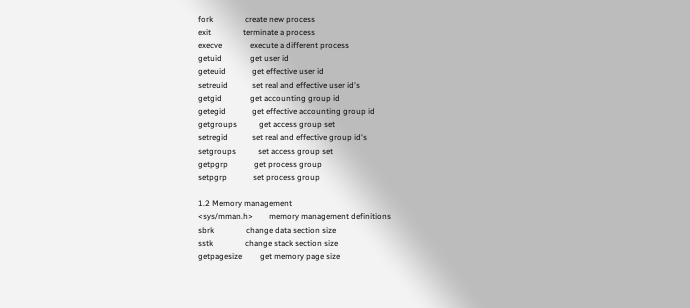fork                create new process
exit                terminate a process
execve              execute a different process
getuid              get user id
geteuid             get effective user id
setreuid            set real and effective user id's
getgid              get accounting group id
getegid             get effective accounting group id
getgroups           get access group set
setregid            set real and effective group id's
setgroups           set access group set
getpgrp             get process group
setpgrp             set process group

1.2 Memory management
<sys/mman.h>        memory management definitions
sbrk                change data section size
sstk                change stack section size
getpagesize         get memory page size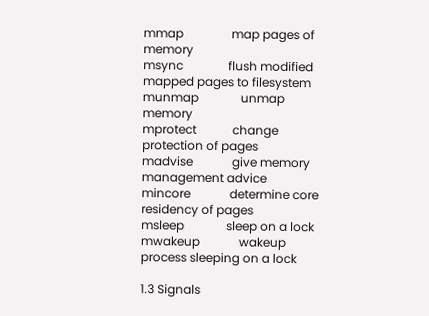mmap                map pages of memory
msync               flush modified mapped pages to filesystem
munmap              unmap memory
mprotect            change protection of pages
madvise             give memory management advice
mincore             determine core residency of pages
msleep              sleep on a lock
mwakeup             wakeup process sleeping on a lock

1.3 Signals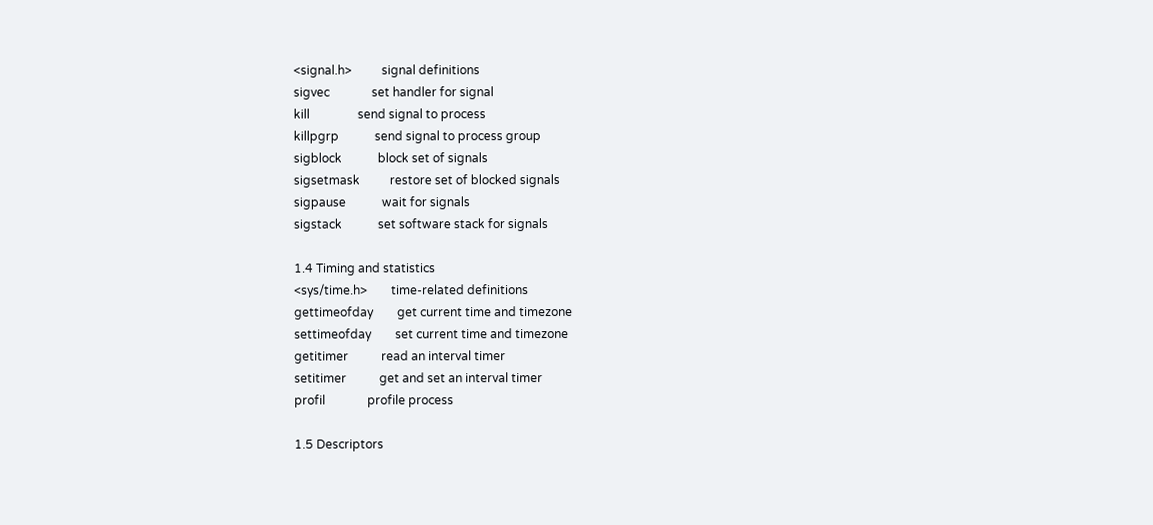<signal.h>          signal definitions
sigvec              set handler for signal
kill                send signal to process
killpgrp            send signal to process group
sigblock            block set of signals
sigsetmask          restore set of blocked signals
sigpause            wait for signals
sigstack            set software stack for signals

1.4 Timing and statistics
<sys/time.h>        time-related definitions
gettimeofday        get current time and timezone
settimeofday        set current time and timezone
getitimer           read an interval timer
setitimer           get and set an interval timer
profil              profile process

1.5 Descriptors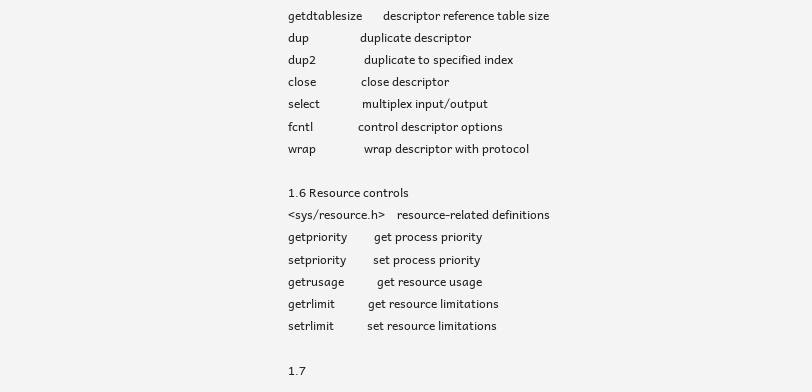getdtablesize       descriptor reference table size
dup                 duplicate descriptor
dup2                duplicate to specified index
close               close descriptor
select              multiplex input/output
fcntl               control descriptor options
wrap                wrap descriptor with protocol

1.6 Resource controls
<sys/resource.h>    resource-related definitions
getpriority         get process priority
setpriority         set process priority
getrusage           get resource usage
getrlimit           get resource limitations
setrlimit           set resource limitations

1.7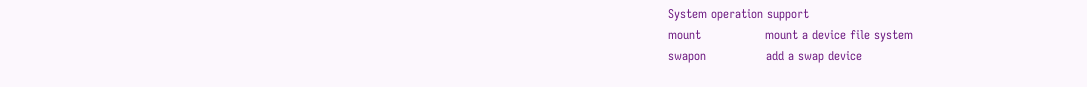System operation support
mount                mount a device file system
swapon               add a swap device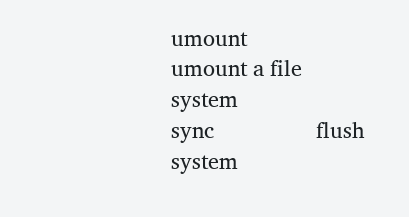umount               umount a file system
sync                 flush system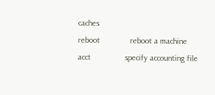caches
reboot               reboot a machine
acct                 specify accounting file